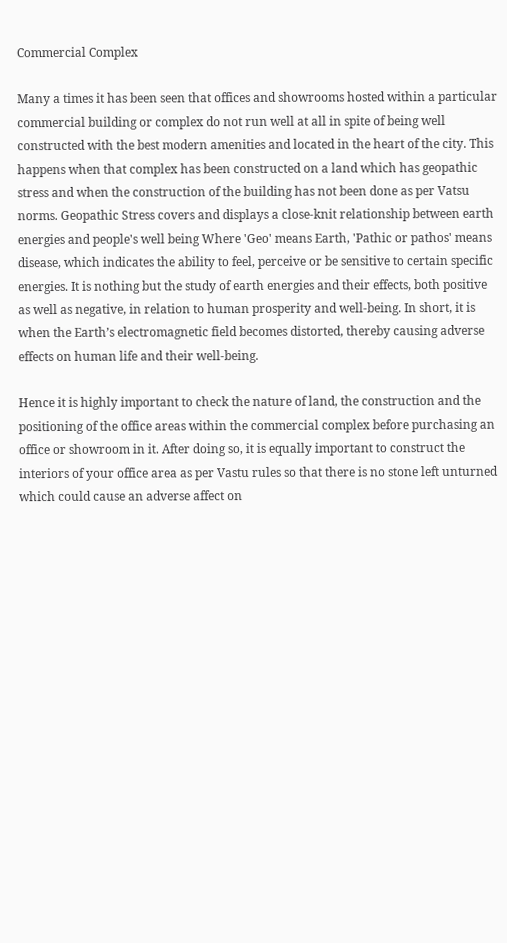Commercial Complex

Many a times it has been seen that offices and showrooms hosted within a particular commercial building or complex do not run well at all in spite of being well constructed with the best modern amenities and located in the heart of the city. This happens when that complex has been constructed on a land which has geopathic stress and when the construction of the building has not been done as per Vatsu norms. Geopathic Stress covers and displays a close-knit relationship between earth energies and people's well being Where 'Geo' means Earth, 'Pathic or pathos' means disease, which indicates the ability to feel, perceive or be sensitive to certain specific energies. It is nothing but the study of earth energies and their effects, both positive as well as negative, in relation to human prosperity and well-being. In short, it is when the Earth’s electromagnetic field becomes distorted, thereby causing adverse effects on human life and their well-being.

Hence it is highly important to check the nature of land, the construction and the positioning of the office areas within the commercial complex before purchasing an office or showroom in it. After doing so, it is equally important to construct the interiors of your office area as per Vastu rules so that there is no stone left unturned which could cause an adverse affect on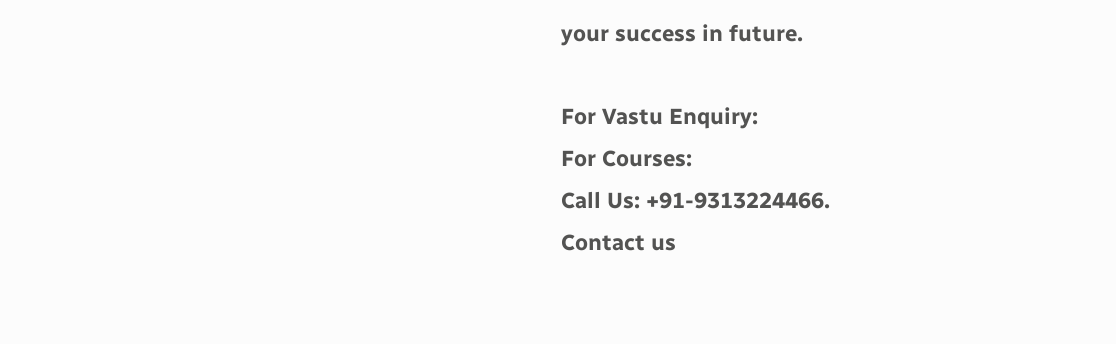your success in future.

For Vastu Enquiry:
For Courses:
Call Us: +91-9313224466.
Contact us